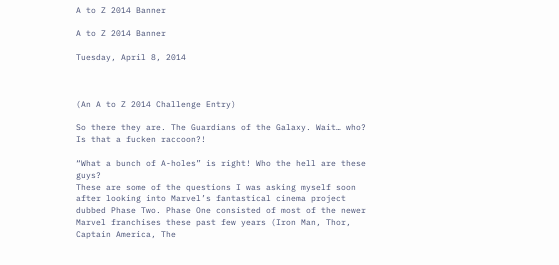A to Z 2014 Banner

A to Z 2014 Banner

Tuesday, April 8, 2014



(An A to Z 2014 Challenge Entry)

So there they are. The Guardians of the Galaxy. Wait… who? Is that a fucken raccoon?!

“What a bunch of A-holes” is right! Who the hell are these guys?
These are some of the questions I was asking myself soon after looking into Marvel’s fantastical cinema project dubbed Phase Two. Phase One consisted of most of the newer Marvel franchises these past few years (Iron Man, Thor, Captain America, The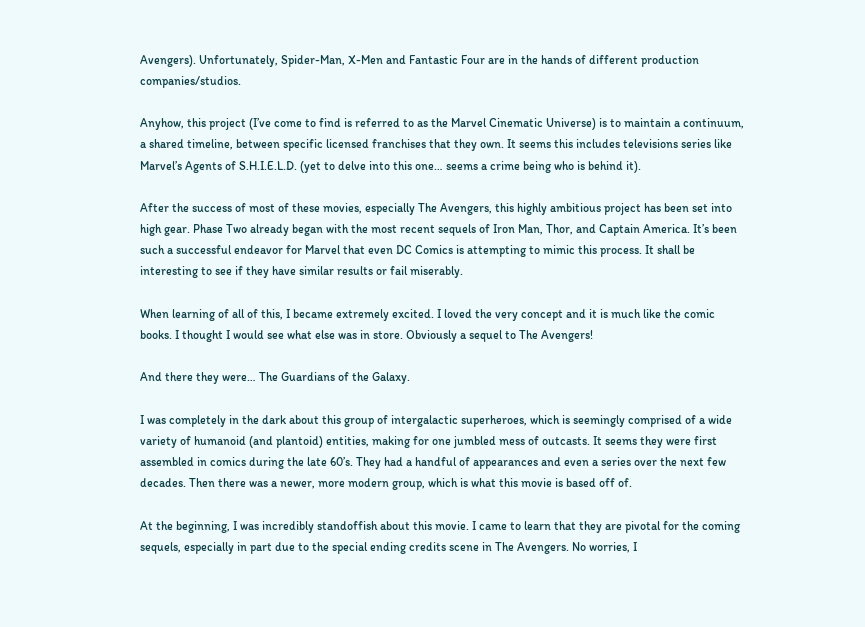Avengers). Unfortunately, Spider-Man, X-Men and Fantastic Four are in the hands of different production companies/studios.

Anyhow, this project (I’ve come to find is referred to as the Marvel Cinematic Universe) is to maintain a continuum, a shared timeline, between specific licensed franchises that they own. It seems this includes televisions series like Marvel’s Agents of S.H.I.E.L.D. (yet to delve into this one… seems a crime being who is behind it).

After the success of most of these movies, especially The Avengers, this highly ambitious project has been set into high gear. Phase Two already began with the most recent sequels of Iron Man, Thor, and Captain America. It’s been such a successful endeavor for Marvel that even DC Comics is attempting to mimic this process. It shall be interesting to see if they have similar results or fail miserably.

When learning of all of this, I became extremely excited. I loved the very concept and it is much like the comic books. I thought I would see what else was in store. Obviously a sequel to The Avengers!

And there they were… The Guardians of the Galaxy.

I was completely in the dark about this group of intergalactic superheroes, which is seemingly comprised of a wide variety of humanoid (and plantoid) entities, making for one jumbled mess of outcasts. It seems they were first assembled in comics during the late 60’s. They had a handful of appearances and even a series over the next few decades. Then there was a newer, more modern group, which is what this movie is based off of.

At the beginning, I was incredibly standoffish about this movie. I came to learn that they are pivotal for the coming sequels, especially in part due to the special ending credits scene in The Avengers. No worries, I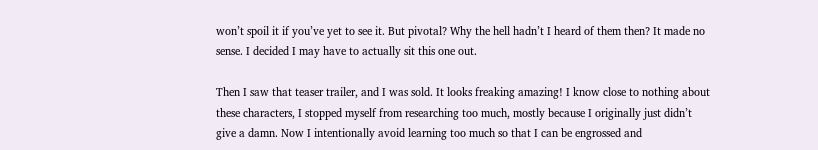won’t spoil it if you’ve yet to see it. But pivotal? Why the hell hadn’t I heard of them then? It made no sense. I decided I may have to actually sit this one out.

Then I saw that teaser trailer, and I was sold. It looks freaking amazing! I know close to nothing about these characters, I stopped myself from researching too much, mostly because I originally just didn’t give a damn. Now I intentionally avoid learning too much so that I can be engrossed and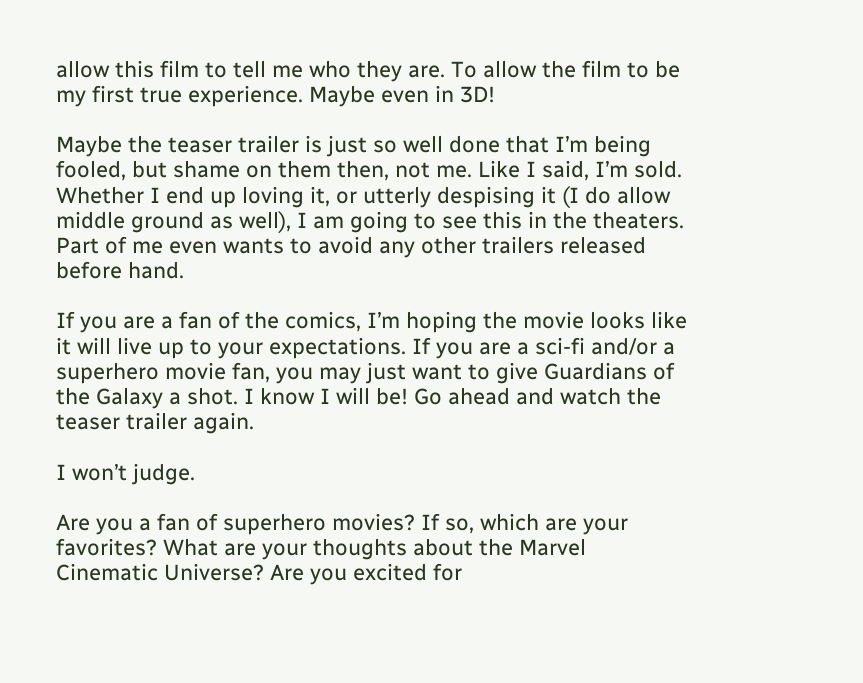allow this film to tell me who they are. To allow the film to be my first true experience. Maybe even in 3D!

Maybe the teaser trailer is just so well done that I’m being fooled, but shame on them then, not me. Like I said, I’m sold. Whether I end up loving it, or utterly despising it (I do allow middle ground as well), I am going to see this in the theaters. Part of me even wants to avoid any other trailers released before hand.

If you are a fan of the comics, I’m hoping the movie looks like it will live up to your expectations. If you are a sci-fi and/or a superhero movie fan, you may just want to give Guardians of the Galaxy a shot. I know I will be! Go ahead and watch the teaser trailer again.

I won’t judge.

Are you a fan of superhero movies? If so, which are your favorites? What are your thoughts about the Marvel Cinematic Universe? Are you excited for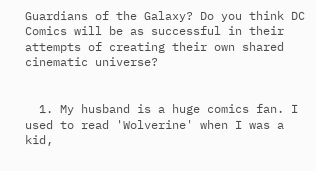Guardians of the Galaxy? Do you think DC Comics will be as successful in their attempts of creating their own shared cinematic universe?


  1. My husband is a huge comics fan. I used to read 'Wolverine' when I was a kid,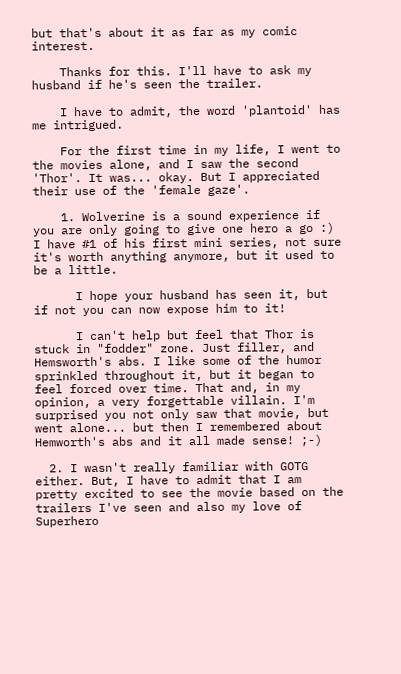but that's about it as far as my comic interest.

    Thanks for this. I'll have to ask my husband if he's seen the trailer.

    I have to admit, the word 'plantoid' has me intrigued.

    For the first time in my life, I went to the movies alone, and I saw the second 'Thor'. It was... okay. But I appreciated their use of the 'female gaze'.

    1. Wolverine is a sound experience if you are only going to give one hero a go :) I have #1 of his first mini series, not sure it's worth anything anymore, but it used to be a little.

      I hope your husband has seen it, but if not you can now expose him to it!

      I can't help but feel that Thor is stuck in "fodder" zone. Just filler, and Hemsworth's abs. I like some of the humor sprinkled throughout it, but it began to feel forced over time. That and, in my opinion, a very forgettable villain. I'm surprised you not only saw that movie, but went alone... but then I remembered about Hemworth's abs and it all made sense! ;-)

  2. I wasn't really familiar with GOTG either. But, I have to admit that I am pretty excited to see the movie based on the trailers I've seen and also my love of Superhero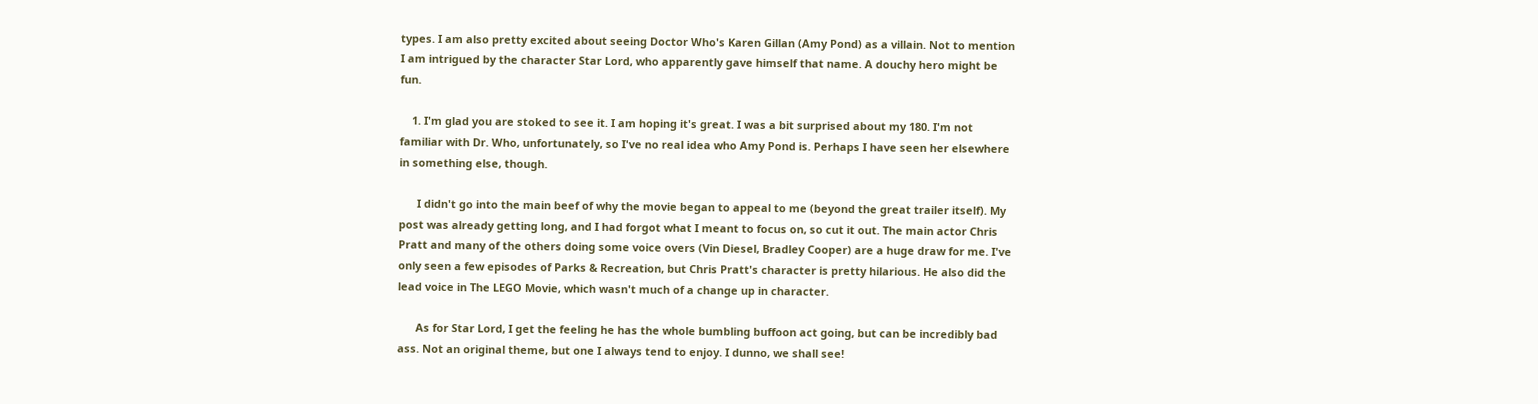types. I am also pretty excited about seeing Doctor Who's Karen Gillan (Amy Pond) as a villain. Not to mention I am intrigued by the character Star Lord, who apparently gave himself that name. A douchy hero might be fun.

    1. I'm glad you are stoked to see it. I am hoping it's great. I was a bit surprised about my 180. I'm not familiar with Dr. Who, unfortunately, so I've no real idea who Amy Pond is. Perhaps I have seen her elsewhere in something else, though.

      I didn't go into the main beef of why the movie began to appeal to me (beyond the great trailer itself). My post was already getting long, and I had forgot what I meant to focus on, so cut it out. The main actor Chris Pratt and many of the others doing some voice overs (Vin Diesel, Bradley Cooper) are a huge draw for me. I've only seen a few episodes of Parks & Recreation, but Chris Pratt's character is pretty hilarious. He also did the lead voice in The LEGO Movie, which wasn't much of a change up in character.

      As for Star Lord, I get the feeling he has the whole bumbling buffoon act going, but can be incredibly bad ass. Not an original theme, but one I always tend to enjoy. I dunno, we shall see!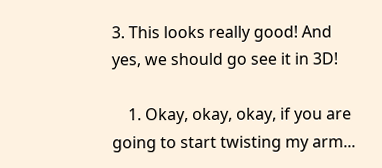3. This looks really good! And yes, we should go see it in 3D!

    1. Okay, okay, okay, if you are going to start twisting my arm...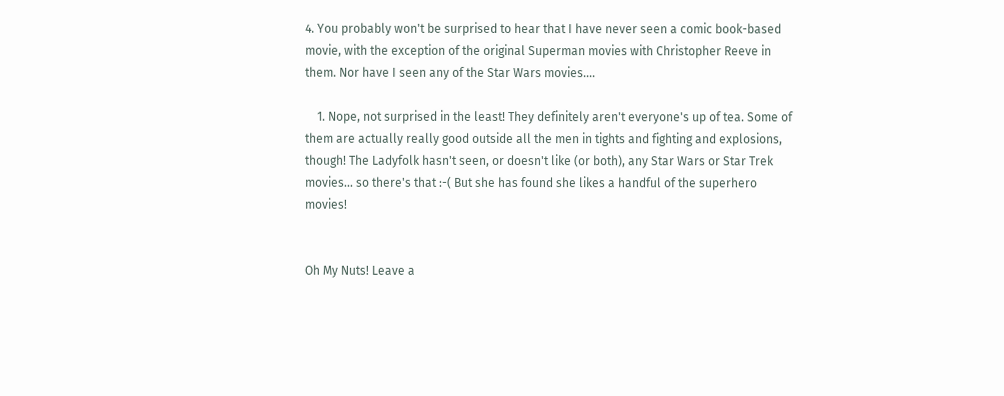4. You probably won't be surprised to hear that I have never seen a comic book-based movie, with the exception of the original Superman movies with Christopher Reeve in them. Nor have I seen any of the Star Wars movies....

    1. Nope, not surprised in the least! They definitely aren't everyone's up of tea. Some of them are actually really good outside all the men in tights and fighting and explosions, though! The Ladyfolk hasn't seen, or doesn't like (or both), any Star Wars or Star Trek movies... so there's that :-( But she has found she likes a handful of the superhero movies!


Oh My Nuts! Leave a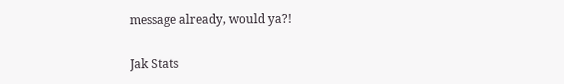message already, would ya?!

Jak Stats